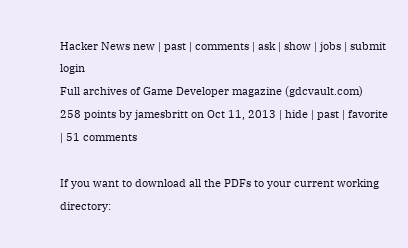Hacker News new | past | comments | ask | show | jobs | submit login
Full archives of Game Developer magazine (gdcvault.com)
258 points by jamesbritt on Oct 11, 2013 | hide | past | favorite | 51 comments

If you want to download all the PDFs to your current working directory: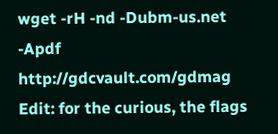wget -rH -nd -Dubm-us.net -Apdf http://gdcvault.com/gdmag
Edit: for the curious, the flags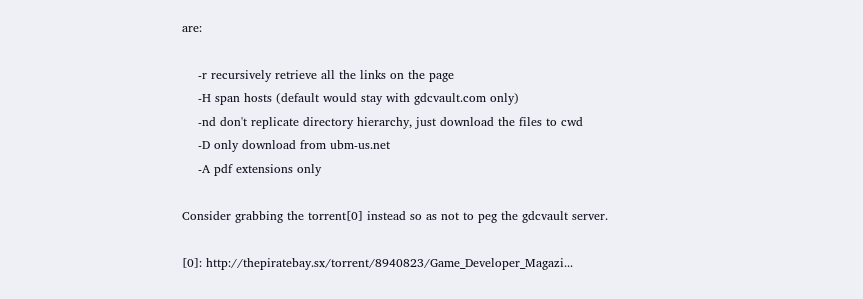are:

    -r recursively retrieve all the links on the page
    -H span hosts (default would stay with gdcvault.com only)
    -nd don't replicate directory hierarchy, just download the files to cwd
    -D only download from ubm-us.net
    -A pdf extensions only

Consider grabbing the torrent[0] instead so as not to peg the gdcvault server.

[0]: http://thepiratebay.sx/torrent/8940823/Game_Developer_Magazi...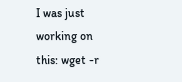I was just working on this: wget -r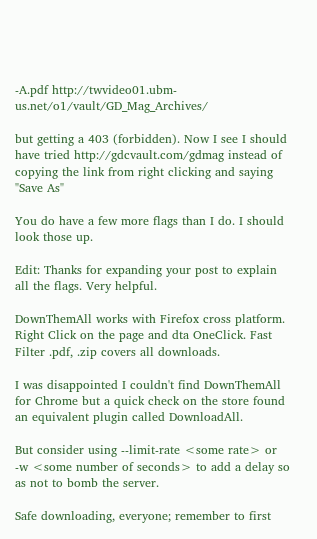-A.pdf http://twvideo01.ubm-us.net/o1/vault/GD_Mag_Archives/

but getting a 403 (forbidden). Now I see I should have tried http://gdcvault.com/gdmag instead of copying the link from right clicking and saying "Save As"

You do have a few more flags than I do. I should look those up.

Edit: Thanks for expanding your post to explain all the flags. Very helpful.

DownThemAll works with Firefox cross platform. Right Click on the page and dta OneClick. Fast Filter .pdf, .zip covers all downloads.

I was disappointed I couldn't find DownThemAll for Chrome but a quick check on the store found an equivalent plugin called DownloadAll.

But consider using --limit-rate <some rate> or -w <some number of seconds> to add a delay so as not to bomb the server.

Safe downloading, everyone; remember to first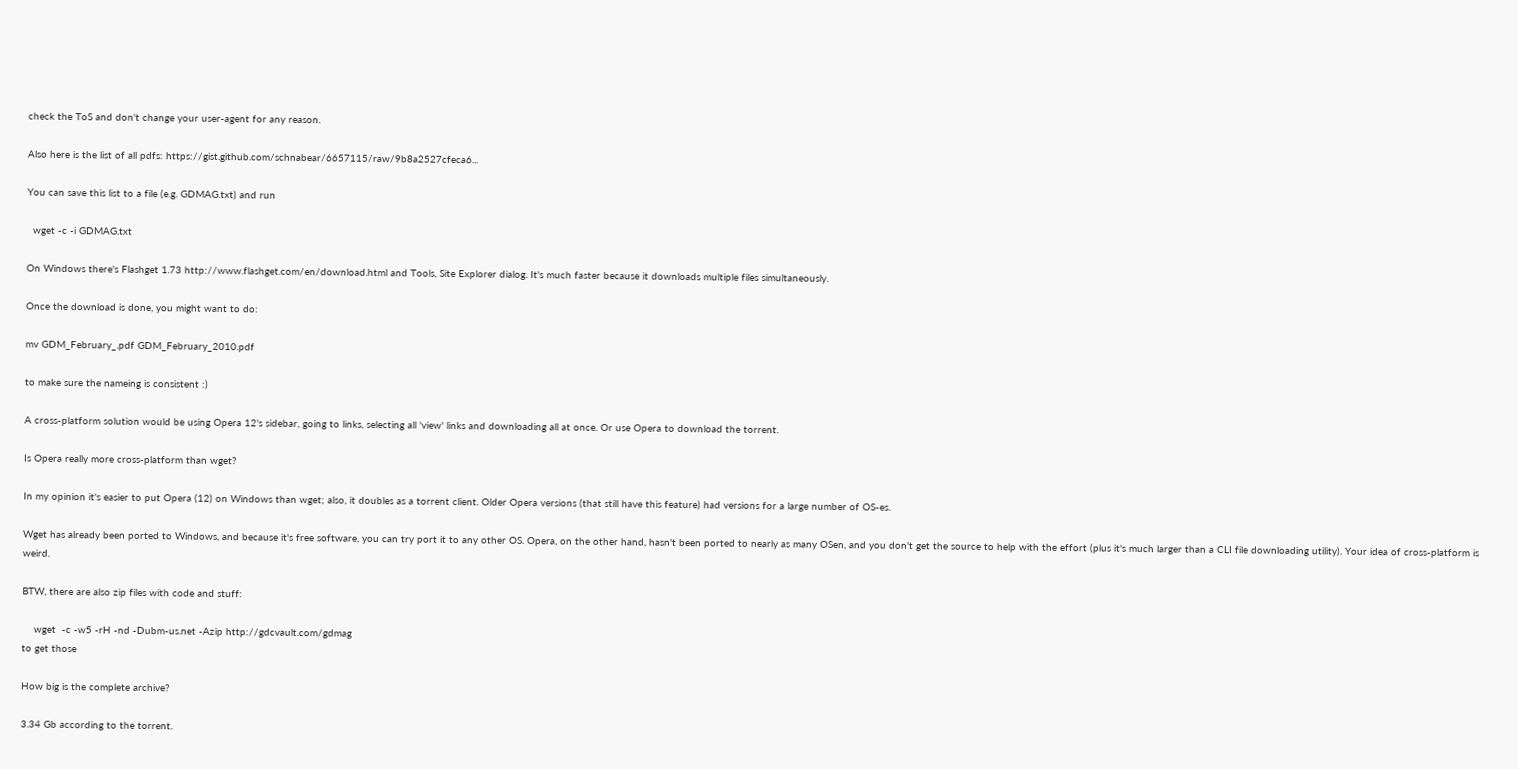check the ToS and don't change your user-agent for any reason.

Also here is the list of all pdfs: https://gist.github.com/schnabear/6657115/raw/9b8a2527cfeca6...

You can save this list to a file (e.g. GDMAG.txt) and run

  wget -c -i GDMAG.txt

On Windows there's Flashget 1.73 http://www.flashget.com/en/download.html and Tools, Site Explorer dialog. It's much faster because it downloads multiple files simultaneously.

Once the download is done, you might want to do:

mv GDM_February_.pdf GDM_February_2010.pdf

to make sure the nameing is consistent :)

A cross-platform solution would be using Opera 12's sidebar, going to links, selecting all 'view' links and downloading all at once. Or use Opera to download the torrent.

Is Opera really more cross-platform than wget?

In my opinion it's easier to put Opera (12) on Windows than wget; also, it doubles as a torrent client. Older Opera versions (that still have this feature) had versions for a large number of OS-es.

Wget has already been ported to Windows, and because it's free software, you can try port it to any other OS. Opera, on the other hand, hasn't been ported to nearly as many OSen, and you don't get the source to help with the effort (plus it's much larger than a CLI file downloading utility). Your idea of cross-platform is weird.

BTW, there are also zip files with code and stuff:

    wget  -c -w5 -rH -nd -Dubm-us.net -Azip http://gdcvault.com/gdmag
to get those

How big is the complete archive?

3.34 Gb according to the torrent.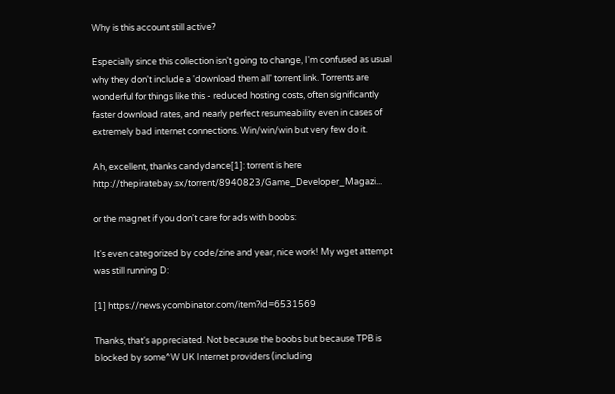Why is this account still active?

Especially since this collection isn't going to change, I'm confused as usual why they don't include a 'download them all' torrent link. Torrents are wonderful for things like this - reduced hosting costs, often significantly faster download rates, and nearly perfect resumeability even in cases of extremely bad internet connections. Win/win/win but very few do it.

Ah, excellent, thanks candydance[1]: torrent is here http://thepiratebay.sx/torrent/8940823/Game_Developer_Magazi...

or the magnet if you don't care for ads with boobs:

It's even categorized by code/zine and year, nice work! My wget attempt was still running D:

[1] https://news.ycombinator.com/item?id=6531569

Thanks, that's appreciated. Not because the boobs but because TPB is blocked by some^W UK Internet providers (including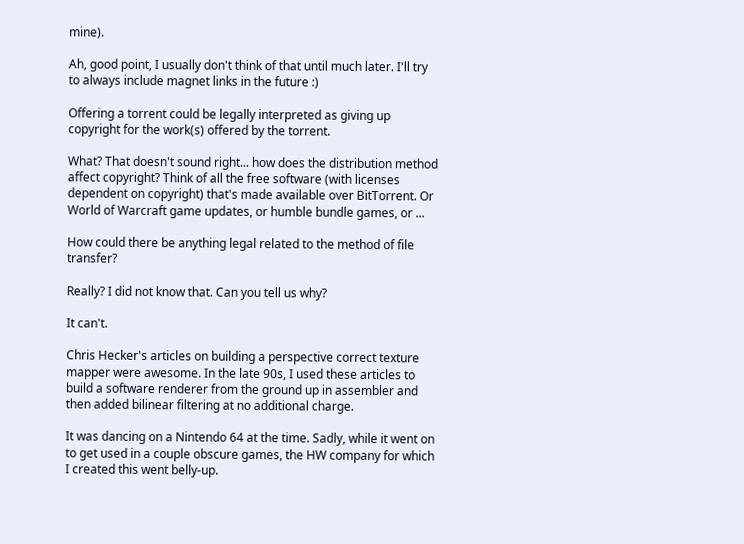mine).

Ah, good point, I usually don't think of that until much later. I'll try to always include magnet links in the future :)

Offering a torrent could be legally interpreted as giving up copyright for the work(s) offered by the torrent.

What? That doesn't sound right... how does the distribution method affect copyright? Think of all the free software (with licenses dependent on copyright) that's made available over BitTorrent. Or World of Warcraft game updates, or humble bundle games, or ...

How could there be anything legal related to the method of file transfer?

Really? I did not know that. Can you tell us why?

It can't.

Chris Hecker's articles on building a perspective correct texture mapper were awesome. In the late 90s, I used these articles to build a software renderer from the ground up in assembler and then added bilinear filtering at no additional charge.

It was dancing on a Nintendo 64 at the time. Sadly, while it went on to get used in a couple obscure games, the HW company for which I created this went belly-up.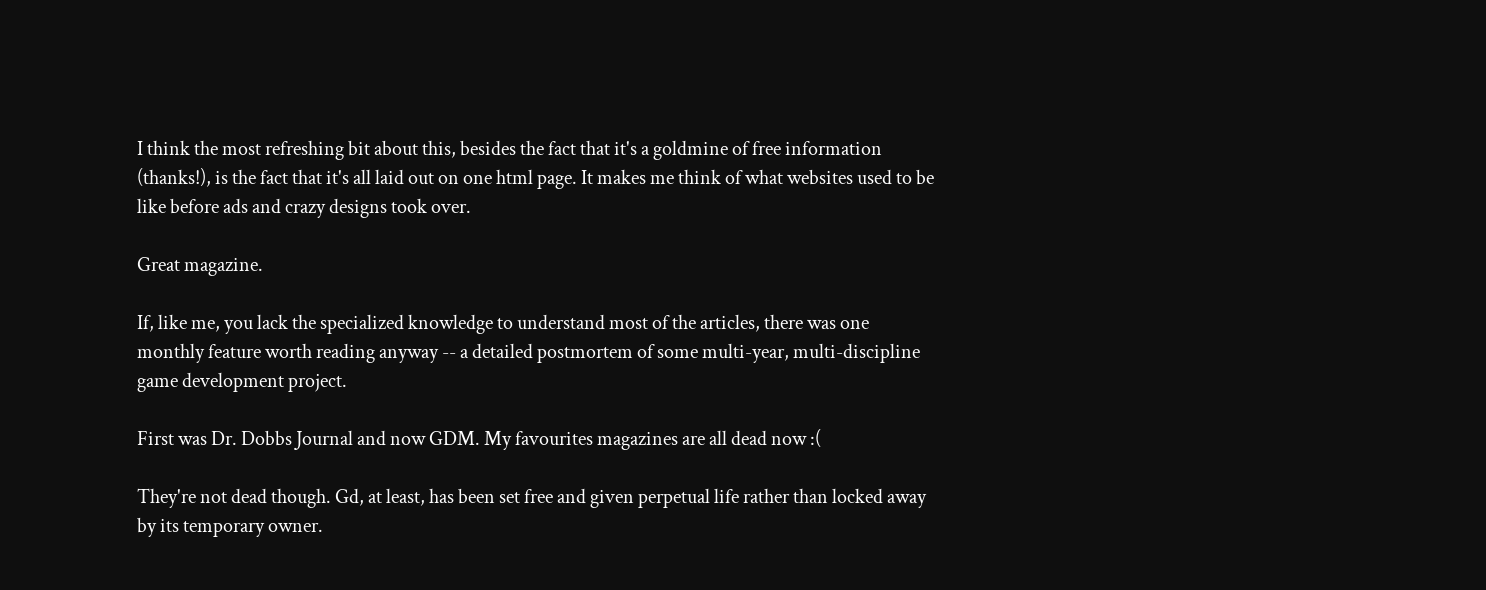I think the most refreshing bit about this, besides the fact that it's a goldmine of free information (thanks!), is the fact that it's all laid out on one html page. It makes me think of what websites used to be like before ads and crazy designs took over.

Great magazine.

If, like me, you lack the specialized knowledge to understand most of the articles, there was one monthly feature worth reading anyway -- a detailed postmortem of some multi-year, multi-discipline game development project.

First was Dr. Dobbs Journal and now GDM. My favourites magazines are all dead now :(

They're not dead though. Gd, at least, has been set free and given perpetual life rather than locked away by its temporary owner.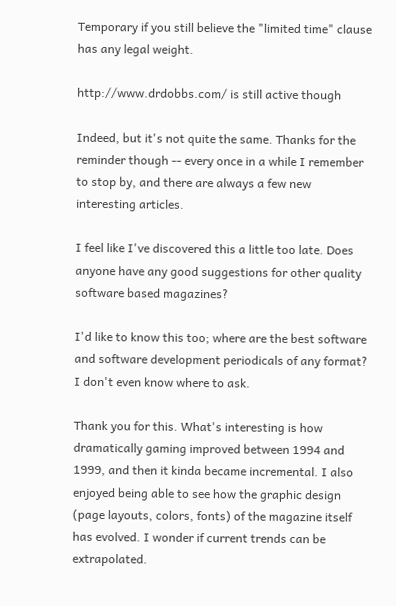Temporary if you still believe the "limited time" clause has any legal weight.

http://www.drdobbs.com/ is still active though

Indeed, but it's not quite the same. Thanks for the reminder though -- every once in a while I remember to stop by, and there are always a few new interesting articles.

I feel like I've discovered this a little too late. Does anyone have any good suggestions for other quality software based magazines?

I'd like to know this too; where are the best software and software development periodicals of any format? I don't even know where to ask.

Thank you for this. What's interesting is how dramatically gaming improved between 1994 and 1999, and then it kinda became incremental. I also enjoyed being able to see how the graphic design (page layouts, colors, fonts) of the magazine itself has evolved. I wonder if current trends can be extrapolated.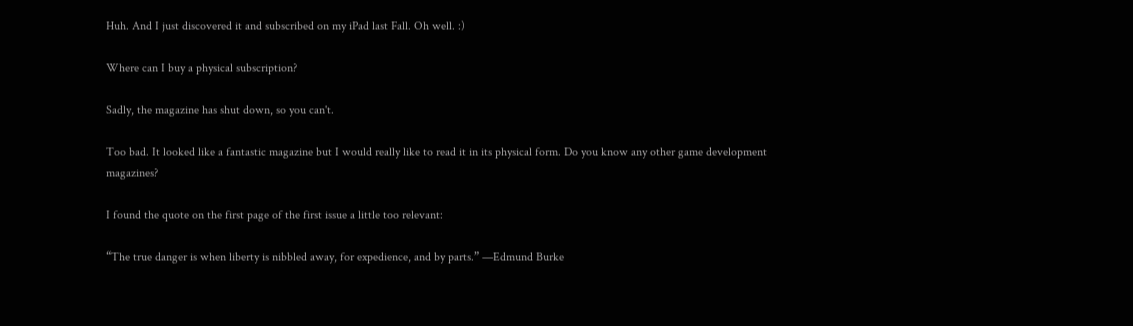Huh. And I just discovered it and subscribed on my iPad last Fall. Oh well. :)

Where can I buy a physical subscription?

Sadly, the magazine has shut down, so you can't.

Too bad. It looked like a fantastic magazine but I would really like to read it in its physical form. Do you know any other game development magazines?

I found the quote on the first page of the first issue a little too relevant:

“The true danger is when liberty is nibbled away, for expedience, and by parts.” —Edmund Burke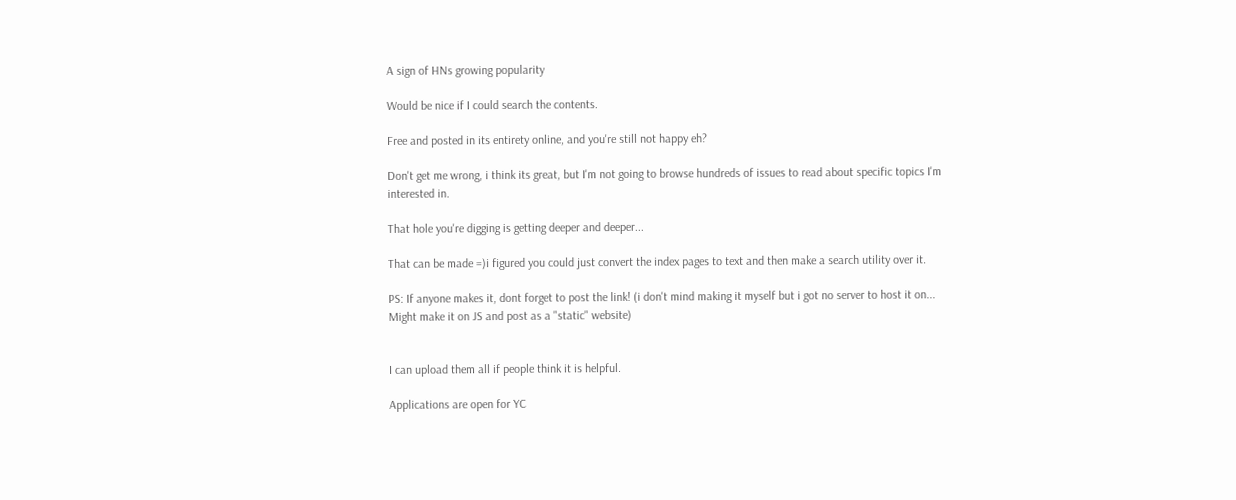A sign of HNs growing popularity

Would be nice if I could search the contents.

Free and posted in its entirety online, and you're still not happy eh?

Don't get me wrong, i think its great, but I'm not going to browse hundreds of issues to read about specific topics I'm interested in.

That hole you're digging is getting deeper and deeper...

That can be made =)i figured you could just convert the index pages to text and then make a search utility over it.

PS: If anyone makes it, dont forget to post the link! (i don't mind making it myself but i got no server to host it on... Might make it on JS and post as a "static" website)


I can upload them all if people think it is helpful.

Applications are open for YC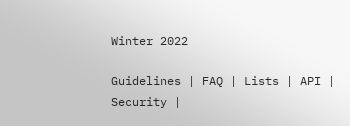Winter 2022

Guidelines | FAQ | Lists | API | Security |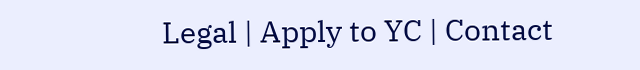Legal | Apply to YC | Contact